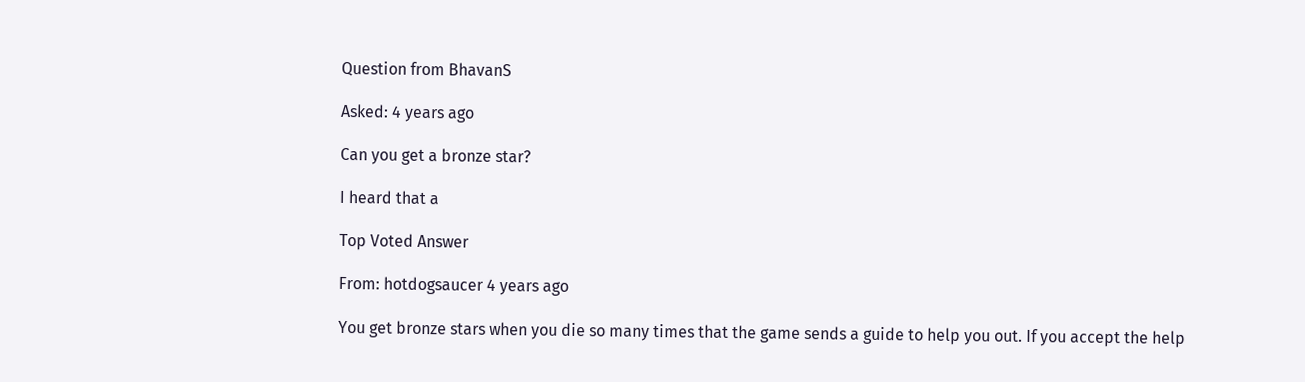Question from BhavanS

Asked: 4 years ago

Can you get a bronze star?

I heard that a

Top Voted Answer

From: hotdogsaucer 4 years ago

You get bronze stars when you die so many times that the game sends a guide to help you out. If you accept the help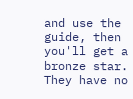and use the guide, then you'll get a bronze star. They have no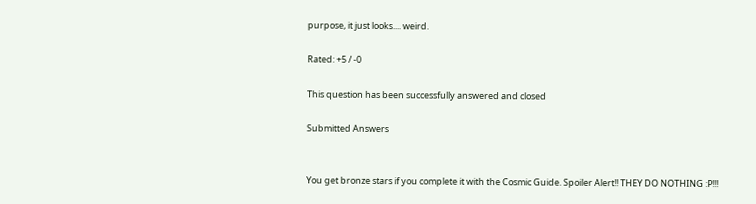purpose, it just looks.... weird.

Rated: +5 / -0

This question has been successfully answered and closed

Submitted Answers


You get bronze stars if you complete it with the Cosmic Guide. Spoiler Alert!! THEY DO NOTHING :P!!!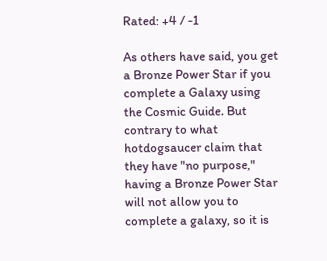Rated: +4 / -1

As others have said, you get a Bronze Power Star if you complete a Galaxy using the Cosmic Guide. But contrary to what hotdogsaucer claim that they have "no purpose," having a Bronze Power Star will not allow you to complete a galaxy, so it is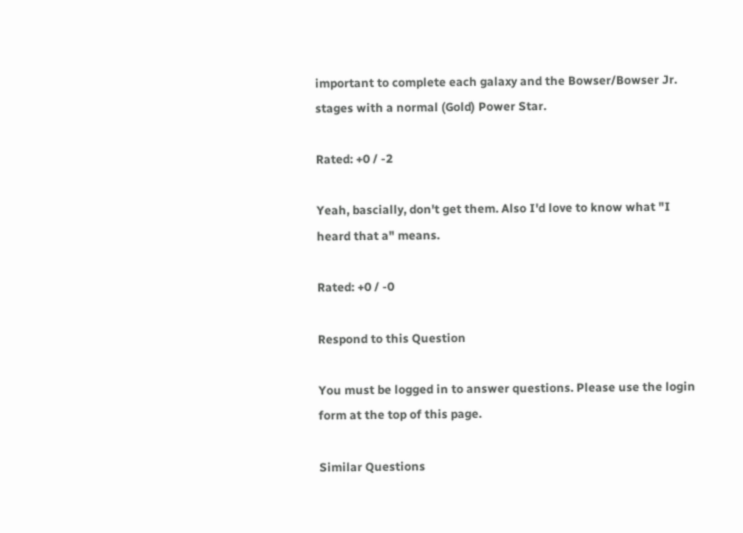important to complete each galaxy and the Bowser/Bowser Jr. stages with a normal (Gold) Power Star.

Rated: +0 / -2

Yeah, bascially, don't get them. Also I'd love to know what "I heard that a" means.

Rated: +0 / -0

Respond to this Question

You must be logged in to answer questions. Please use the login form at the top of this page.

Similar Questions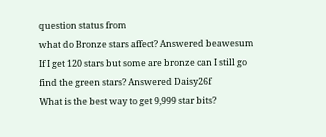question status from
what do Bronze stars affect? Answered beawesum
If I get 120 stars but some are bronze can I still go find the green stars? Answered Daisy26f
What is the best way to get 9,999 star bits?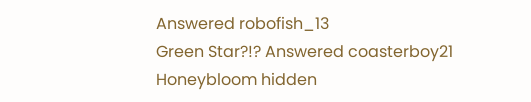Answered robofish_13
Green Star?!? Answered coasterboy21
Honeybloom hidden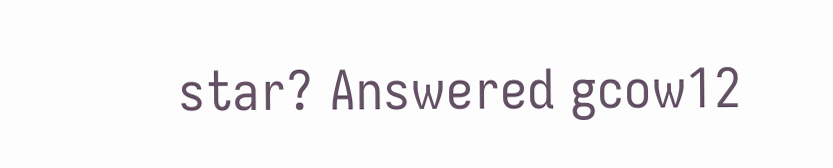star? Answered gcow12